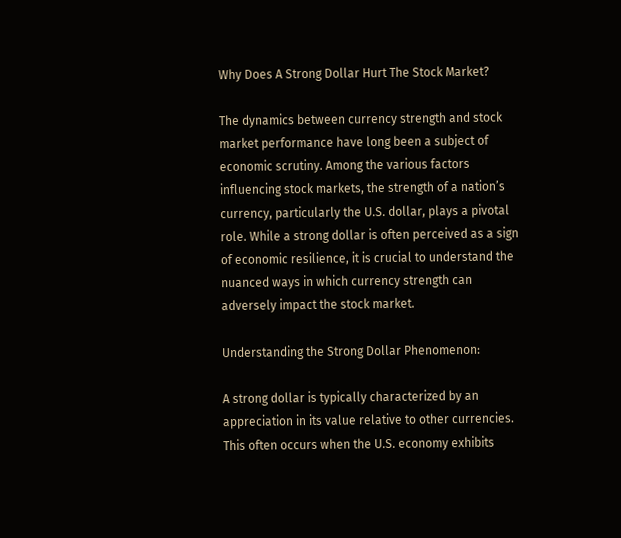Why Does A Strong Dollar Hurt The Stock Market?

The dynamics between currency strength and stock market performance have long been a subject of economic scrutiny. Among the various factors influencing stock markets, the strength of a nation’s currency, particularly the U.S. dollar, plays a pivotal role. While a strong dollar is often perceived as a sign of economic resilience, it is crucial to understand the nuanced ways in which currency strength can adversely impact the stock market.

Understanding the Strong Dollar Phenomenon:

A strong dollar is typically characterized by an appreciation in its value relative to other currencies. This often occurs when the U.S. economy exhibits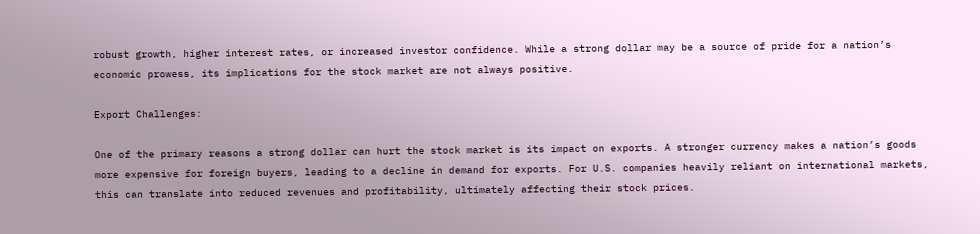robust growth, higher interest rates, or increased investor confidence. While a strong dollar may be a source of pride for a nation’s economic prowess, its implications for the stock market are not always positive.

Export Challenges:

One of the primary reasons a strong dollar can hurt the stock market is its impact on exports. A stronger currency makes a nation’s goods more expensive for foreign buyers, leading to a decline in demand for exports. For U.S. companies heavily reliant on international markets, this can translate into reduced revenues and profitability, ultimately affecting their stock prices.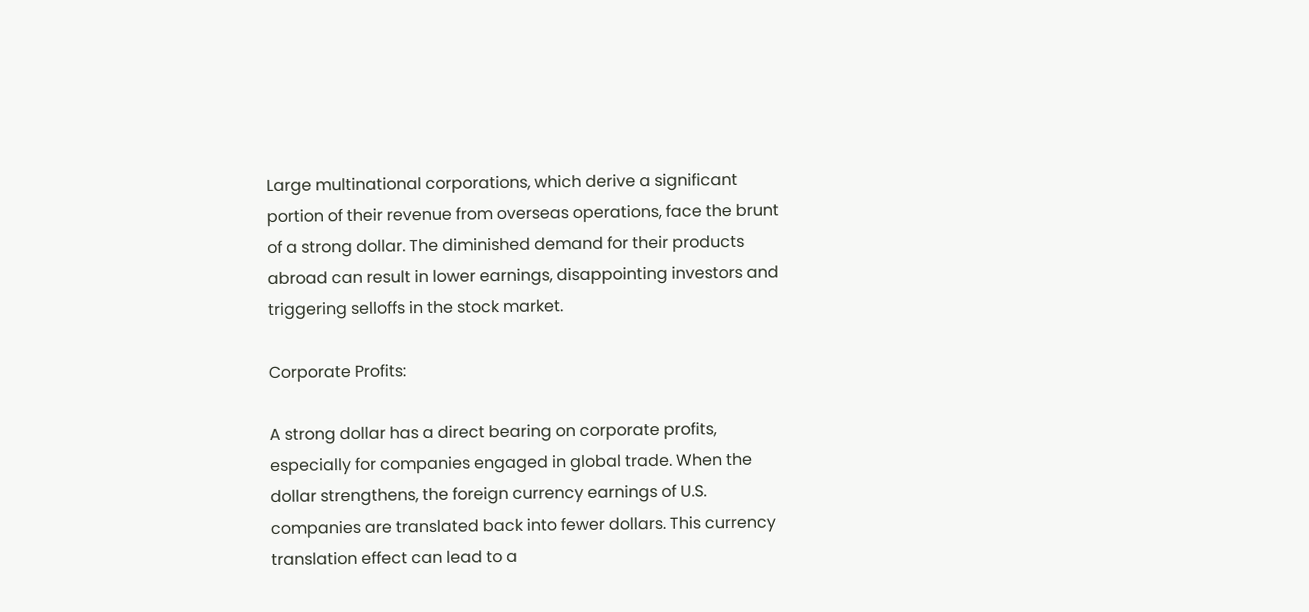Large multinational corporations, which derive a significant portion of their revenue from overseas operations, face the brunt of a strong dollar. The diminished demand for their products abroad can result in lower earnings, disappointing investors and triggering selloffs in the stock market.

Corporate Profits:

A strong dollar has a direct bearing on corporate profits, especially for companies engaged in global trade. When the dollar strengthens, the foreign currency earnings of U.S. companies are translated back into fewer dollars. This currency translation effect can lead to a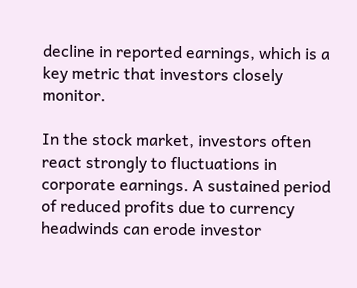decline in reported earnings, which is a key metric that investors closely monitor.

In the stock market, investors often react strongly to fluctuations in corporate earnings. A sustained period of reduced profits due to currency headwinds can erode investor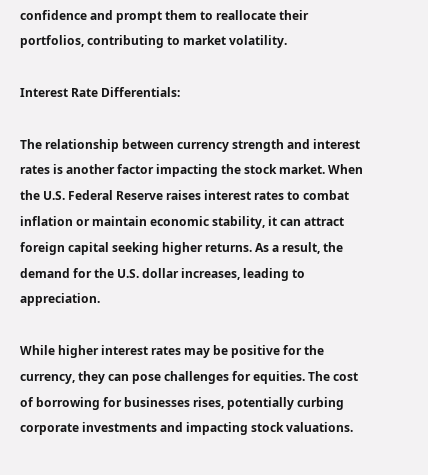confidence and prompt them to reallocate their portfolios, contributing to market volatility.

Interest Rate Differentials:

The relationship between currency strength and interest rates is another factor impacting the stock market. When the U.S. Federal Reserve raises interest rates to combat inflation or maintain economic stability, it can attract foreign capital seeking higher returns. As a result, the demand for the U.S. dollar increases, leading to appreciation.

While higher interest rates may be positive for the currency, they can pose challenges for equities. The cost of borrowing for businesses rises, potentially curbing corporate investments and impacting stock valuations.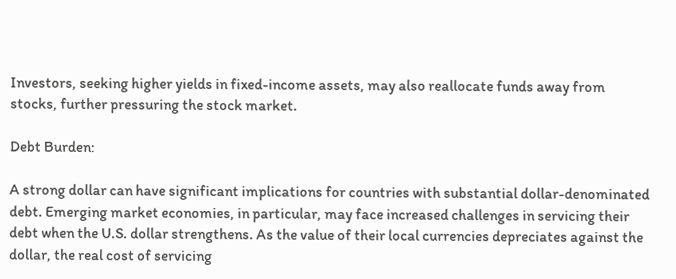Investors, seeking higher yields in fixed-income assets, may also reallocate funds away from stocks, further pressuring the stock market.

Debt Burden:

A strong dollar can have significant implications for countries with substantial dollar-denominated debt. Emerging market economies, in particular, may face increased challenges in servicing their debt when the U.S. dollar strengthens. As the value of their local currencies depreciates against the dollar, the real cost of servicing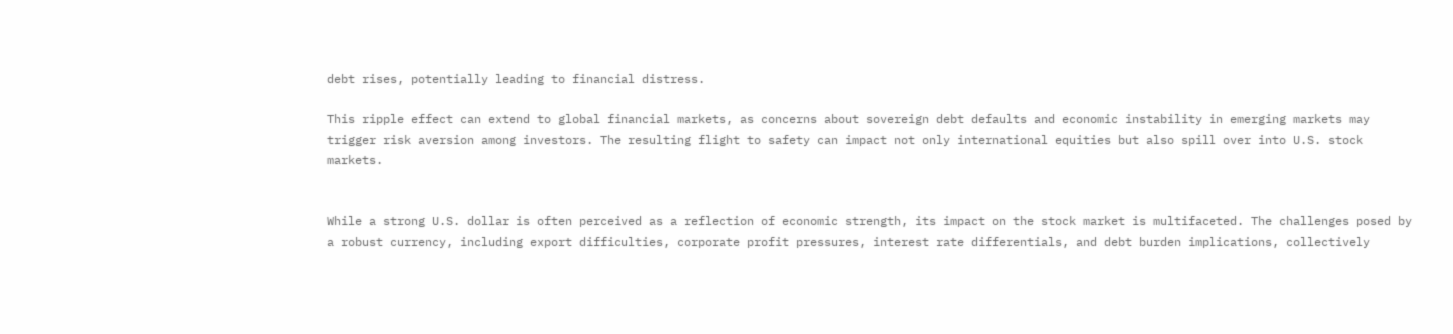debt rises, potentially leading to financial distress.

This ripple effect can extend to global financial markets, as concerns about sovereign debt defaults and economic instability in emerging markets may trigger risk aversion among investors. The resulting flight to safety can impact not only international equities but also spill over into U.S. stock markets.


While a strong U.S. dollar is often perceived as a reflection of economic strength, its impact on the stock market is multifaceted. The challenges posed by a robust currency, including export difficulties, corporate profit pressures, interest rate differentials, and debt burden implications, collectively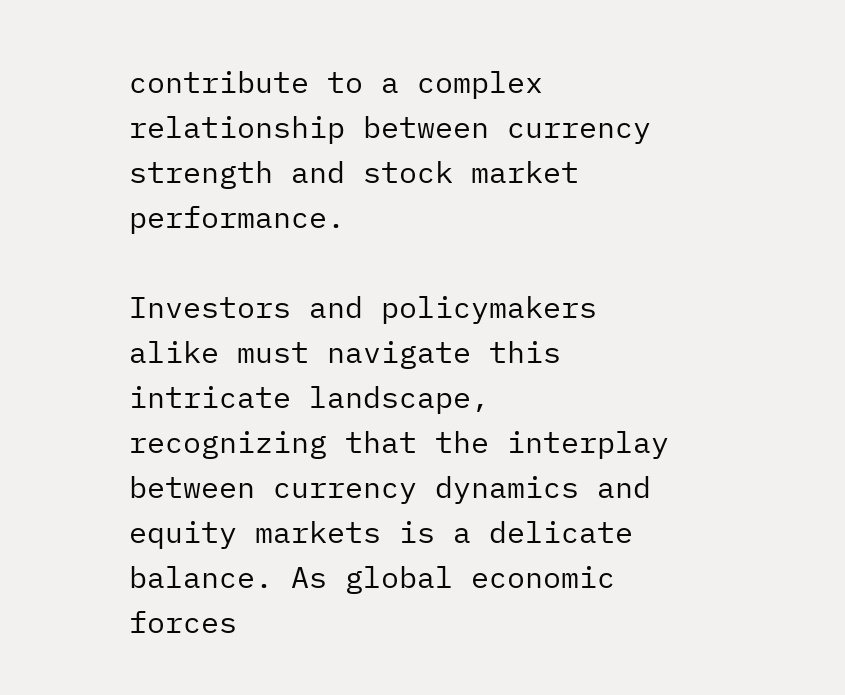contribute to a complex relationship between currency strength and stock market performance.

Investors and policymakers alike must navigate this intricate landscape, recognizing that the interplay between currency dynamics and equity markets is a delicate balance. As global economic forces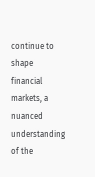continue to shape financial markets, a nuanced understanding of the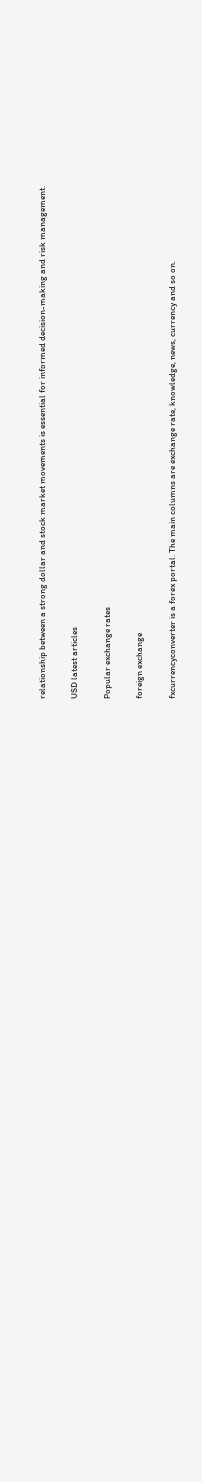relationship between a strong dollar and stock market movements is essential for informed decision-making and risk management.

USD latest articles

Popular exchange rates

foreign exchange

fxcurrencyconverter is a forex portal. The main columns are exchange rate, knowledge, news, currency and so on.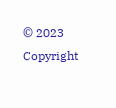© 2023 Copyright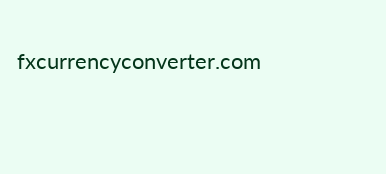fxcurrencyconverter.com